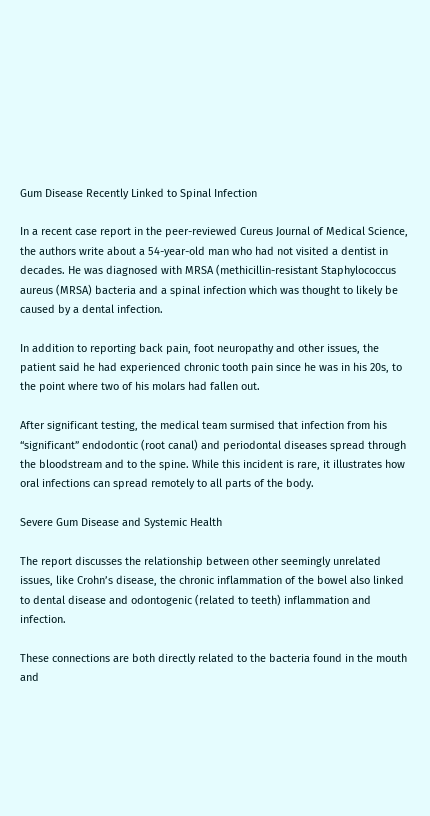Gum Disease Recently Linked to Spinal Infection

In a recent case report in the peer-reviewed Cureus Journal of Medical Science, the authors write about a 54-year-old man who had not visited a dentist in decades. He was diagnosed with MRSA (methicillin-resistant Staphylococcus aureus (MRSA) bacteria and a spinal infection which was thought to likely be caused by a dental infection.

In addition to reporting back pain, foot neuropathy and other issues, the patient said he had experienced chronic tooth pain since he was in his 20s, to the point where two of his molars had fallen out.

After significant testing, the medical team surmised that infection from his “significant” endodontic (root canal) and periodontal diseases spread through the bloodstream and to the spine. While this incident is rare, it illustrates how oral infections can spread remotely to all parts of the body.

Severe Gum Disease and Systemic Health

The report discusses the relationship between other seemingly unrelated issues, like Crohn’s disease, the chronic inflammation of the bowel also linked to dental disease and odontogenic (related to teeth) inflammation and infection.

These connections are both directly related to the bacteria found in the mouth and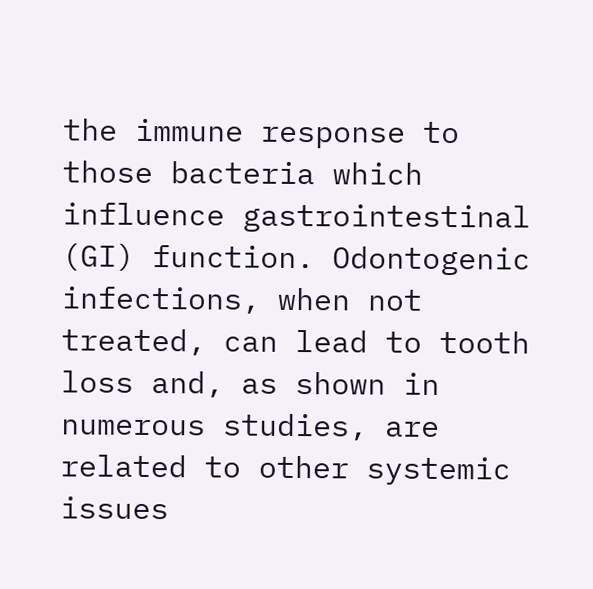the immune response to those bacteria which influence gastrointestinal (GI) function. Odontogenic infections, when not treated, can lead to tooth loss and, as shown in numerous studies, are related to other systemic issues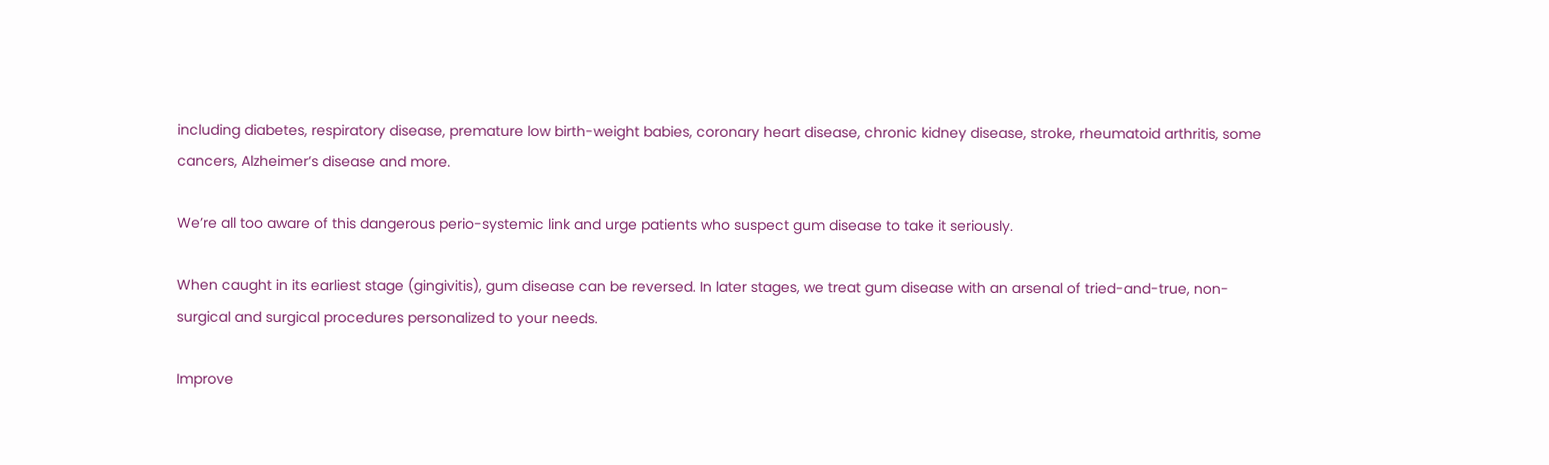including diabetes, respiratory disease, premature low birth-weight babies, coronary heart disease, chronic kidney disease, stroke, rheumatoid arthritis, some cancers, Alzheimer’s disease and more.

We’re all too aware of this dangerous perio-systemic link and urge patients who suspect gum disease to take it seriously.

When caught in its earliest stage (gingivitis), gum disease can be reversed. In later stages, we treat gum disease with an arsenal of tried-and-true, non-surgical and surgical procedures personalized to your needs.

Improve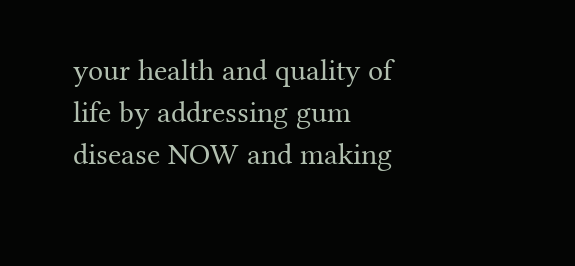your health and quality of life by addressing gum disease NOW and making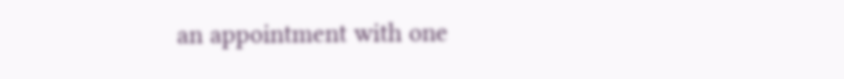an appointment with one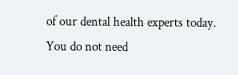of our dental health experts today. You do not need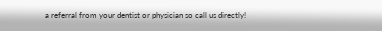a referral from your dentist or physician so call us directly!